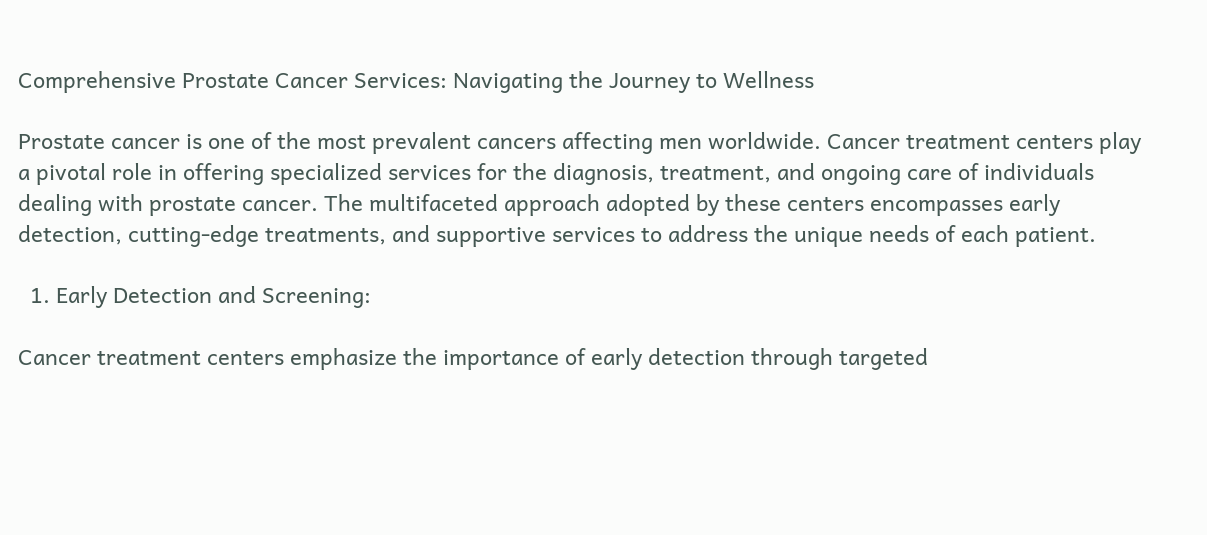Comprehensive Prostate Cancer Services: Navigating the Journey to Wellness

Prostate cancer is one of the most prevalent cancers affecting men worldwide. Cancer treatment centers play a pivotal role in offering specialized services for the diagnosis, treatment, and ongoing care of individuals dealing with prostate cancer. The multifaceted approach adopted by these centers encompasses early detection, cutting-edge treatments, and supportive services to address the unique needs of each patient.

  1. Early Detection and Screening:

Cancer treatment centers emphasize the importance of early detection through targeted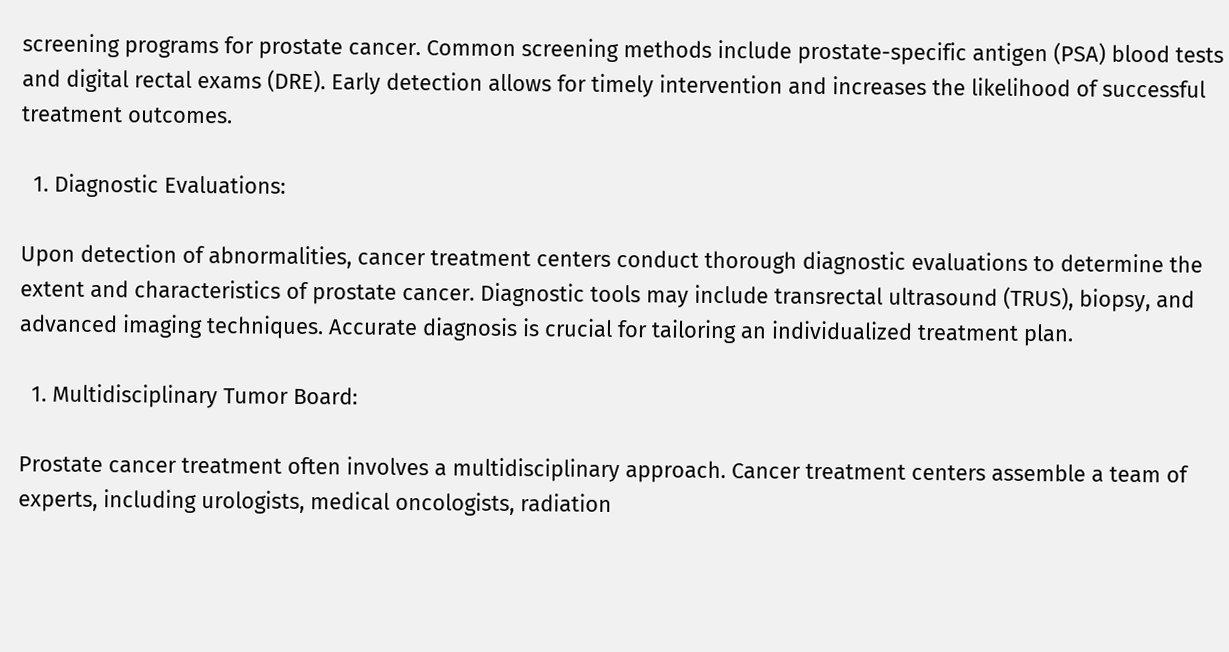screening programs for prostate cancer. Common screening methods include prostate-specific antigen (PSA) blood tests and digital rectal exams (DRE). Early detection allows for timely intervention and increases the likelihood of successful treatment outcomes.

  1. Diagnostic Evaluations:

Upon detection of abnormalities, cancer treatment centers conduct thorough diagnostic evaluations to determine the extent and characteristics of prostate cancer. Diagnostic tools may include transrectal ultrasound (TRUS), biopsy, and advanced imaging techniques. Accurate diagnosis is crucial for tailoring an individualized treatment plan.

  1. Multidisciplinary Tumor Board:

Prostate cancer treatment often involves a multidisciplinary approach. Cancer treatment centers assemble a team of experts, including urologists, medical oncologists, radiation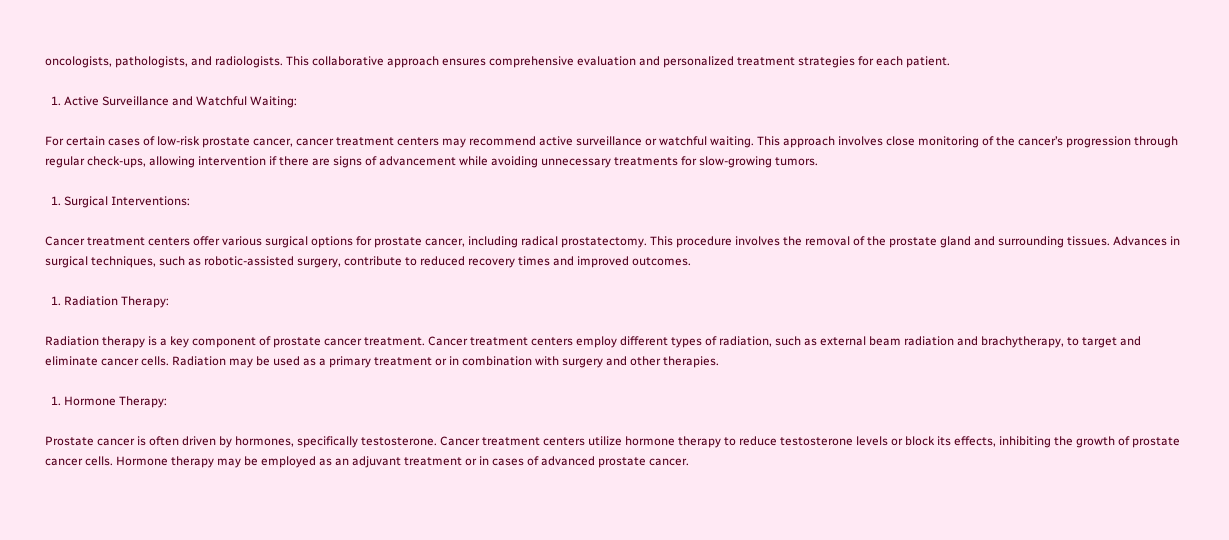oncologists, pathologists, and radiologists. This collaborative approach ensures comprehensive evaluation and personalized treatment strategies for each patient.

  1. Active Surveillance and Watchful Waiting:

For certain cases of low-risk prostate cancer, cancer treatment centers may recommend active surveillance or watchful waiting. This approach involves close monitoring of the cancer’s progression through regular check-ups, allowing intervention if there are signs of advancement while avoiding unnecessary treatments for slow-growing tumors.

  1. Surgical Interventions:

Cancer treatment centers offer various surgical options for prostate cancer, including radical prostatectomy. This procedure involves the removal of the prostate gland and surrounding tissues. Advances in surgical techniques, such as robotic-assisted surgery, contribute to reduced recovery times and improved outcomes.

  1. Radiation Therapy:

Radiation therapy is a key component of prostate cancer treatment. Cancer treatment centers employ different types of radiation, such as external beam radiation and brachytherapy, to target and eliminate cancer cells. Radiation may be used as a primary treatment or in combination with surgery and other therapies.

  1. Hormone Therapy:

Prostate cancer is often driven by hormones, specifically testosterone. Cancer treatment centers utilize hormone therapy to reduce testosterone levels or block its effects, inhibiting the growth of prostate cancer cells. Hormone therapy may be employed as an adjuvant treatment or in cases of advanced prostate cancer.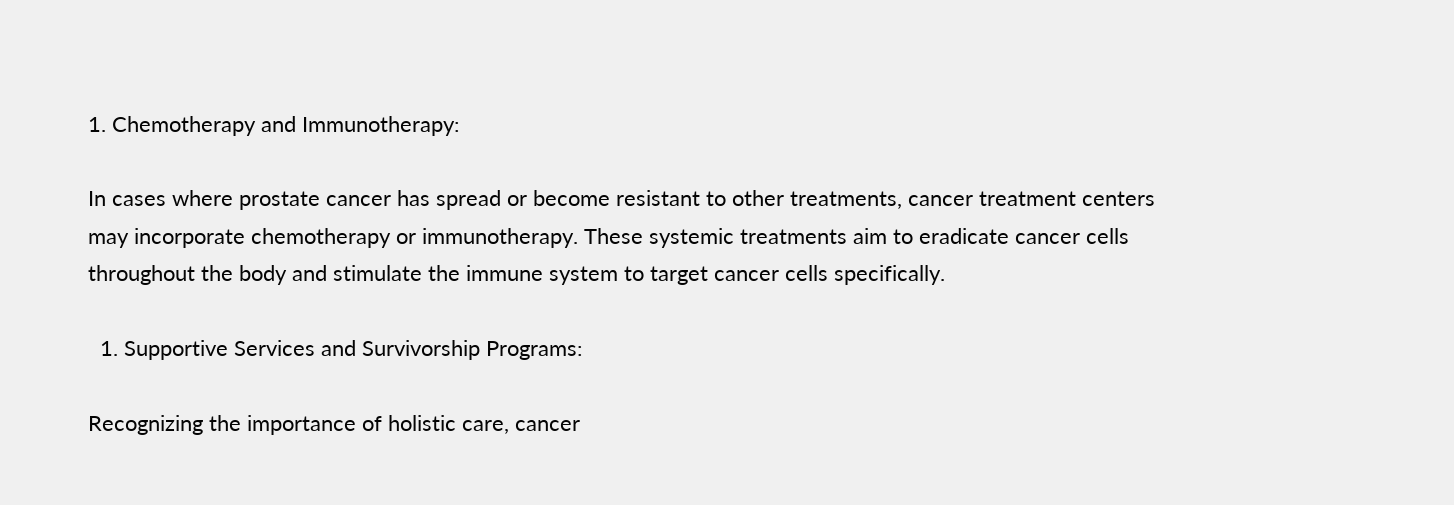1. Chemotherapy and Immunotherapy:

In cases where prostate cancer has spread or become resistant to other treatments, cancer treatment centers may incorporate chemotherapy or immunotherapy. These systemic treatments aim to eradicate cancer cells throughout the body and stimulate the immune system to target cancer cells specifically.

  1. Supportive Services and Survivorship Programs:

Recognizing the importance of holistic care, cancer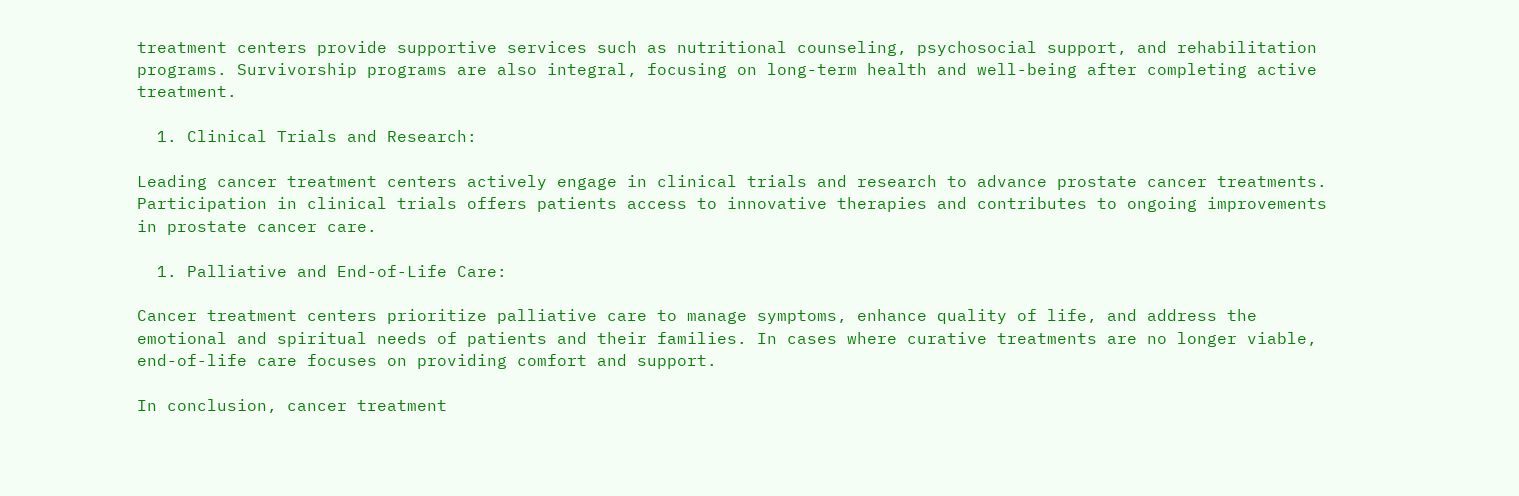treatment centers provide supportive services such as nutritional counseling, psychosocial support, and rehabilitation programs. Survivorship programs are also integral, focusing on long-term health and well-being after completing active treatment.

  1. Clinical Trials and Research:

Leading cancer treatment centers actively engage in clinical trials and research to advance prostate cancer treatments. Participation in clinical trials offers patients access to innovative therapies and contributes to ongoing improvements in prostate cancer care.

  1. Palliative and End-of-Life Care:

Cancer treatment centers prioritize palliative care to manage symptoms, enhance quality of life, and address the emotional and spiritual needs of patients and their families. In cases where curative treatments are no longer viable, end-of-life care focuses on providing comfort and support.

In conclusion, cancer treatment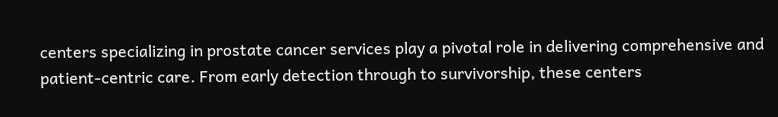centers specializing in prostate cancer services play a pivotal role in delivering comprehensive and patient-centric care. From early detection through to survivorship, these centers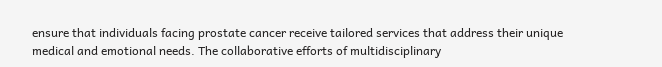ensure that individuals facing prostate cancer receive tailored services that address their unique medical and emotional needs. The collaborative efforts of multidisciplinary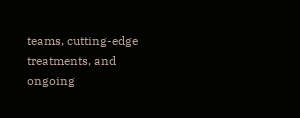teams, cutting-edge treatments, and ongoing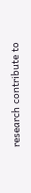research contribute to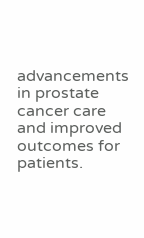advancements in prostate cancer care and improved outcomes for patients.